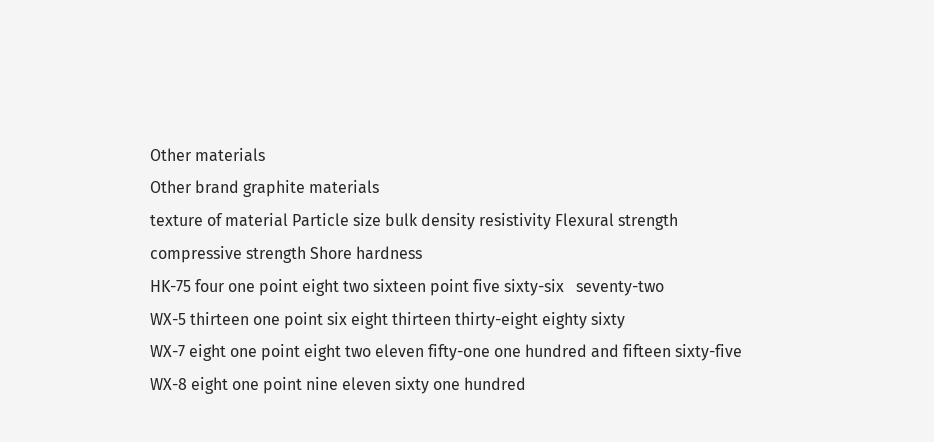Other materials
Other brand graphite materials
texture of material Particle size bulk density resistivity Flexural strength compressive strength Shore hardness
HK-75 four one point eight two sixteen point five sixty-six   seventy-two
WX-5 thirteen one point six eight thirteen thirty-eight eighty sixty
WX-7 eight one point eight two eleven fifty-one one hundred and fifteen sixty-five
WX-8 eight one point nine eleven sixty one hundred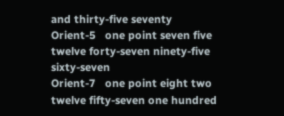and thirty-five seventy
Orient-5   one point seven five twelve forty-seven ninety-five sixty-seven
Orient-7   one point eight two twelve fifty-seven one hundred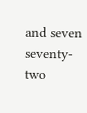and seven seventy-two